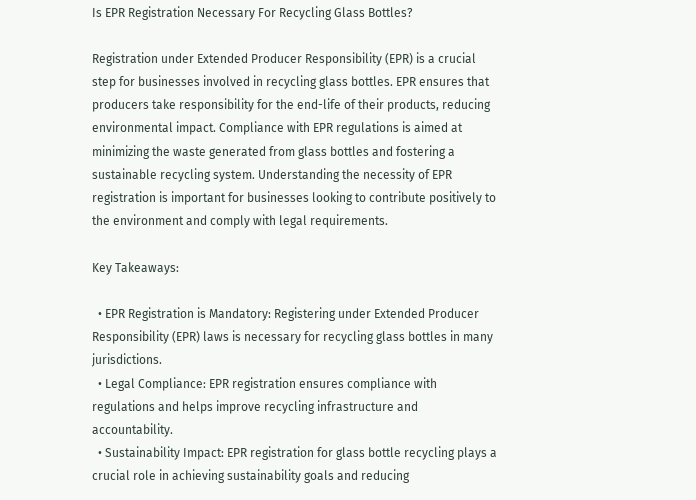Is EPR Registration Necessary For Recycling Glass Bottles?

Registration under Extended Producer Responsibility (EPR) is a crucial step for businesses involved in recycling glass bottles. EPR ensures that producers take responsibility for the end-life of their products, reducing environmental impact. Compliance with EPR regulations is aimed at minimizing the waste generated from glass bottles and fostering a sustainable recycling system. Understanding the necessity of EPR registration is important for businesses looking to contribute positively to the environment and comply with legal requirements.

Key Takeaways:

  • EPR Registration is Mandatory: Registering under Extended Producer Responsibility (EPR) laws is necessary for recycling glass bottles in many jurisdictions.
  • Legal Compliance: EPR registration ensures compliance with regulations and helps improve recycling infrastructure and accountability.
  • Sustainability Impact: EPR registration for glass bottle recycling plays a crucial role in achieving sustainability goals and reducing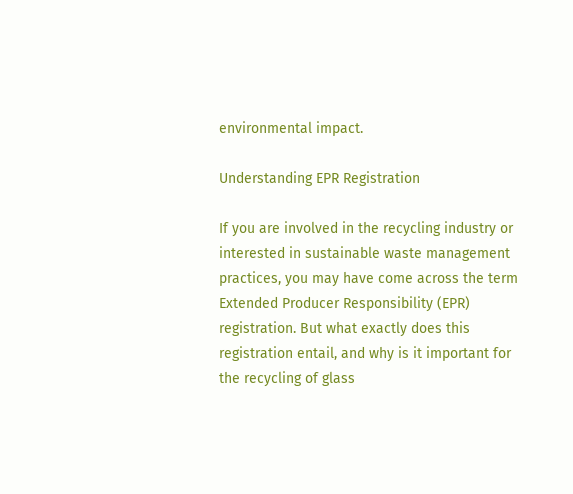environmental impact.

Understanding EPR Registration

If you are involved in the recycling industry or interested in sustainable waste management practices, you may have come across the term Extended Producer Responsibility (EPR) registration. But what exactly does this registration entail, and why is it important for the recycling of glass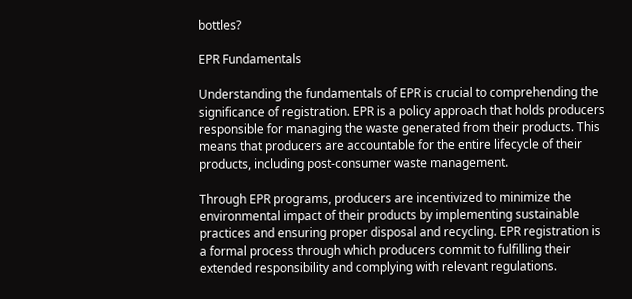bottles?

EPR Fundamentals

Understanding the fundamentals of EPR is crucial to comprehending the significance of registration. EPR is a policy approach that holds producers responsible for managing the waste generated from their products. This means that producers are accountable for the entire lifecycle of their products, including post-consumer waste management.

Through EPR programs, producers are incentivized to minimize the environmental impact of their products by implementing sustainable practices and ensuring proper disposal and recycling. EPR registration is a formal process through which producers commit to fulfilling their extended responsibility and complying with relevant regulations.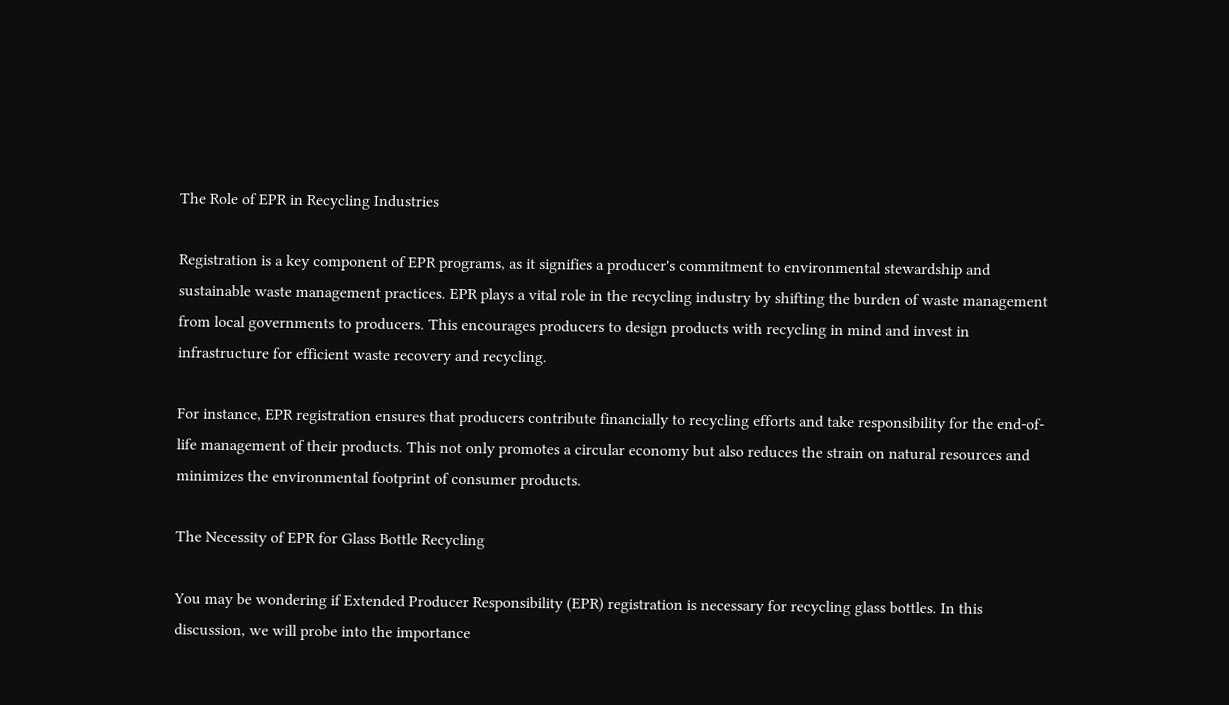The Role of EPR in Recycling Industries

Registration is a key component of EPR programs, as it signifies a producer's commitment to environmental stewardship and sustainable waste management practices. EPR plays a vital role in the recycling industry by shifting the burden of waste management from local governments to producers. This encourages producers to design products with recycling in mind and invest in infrastructure for efficient waste recovery and recycling.

For instance, EPR registration ensures that producers contribute financially to recycling efforts and take responsibility for the end-of-life management of their products. This not only promotes a circular economy but also reduces the strain on natural resources and minimizes the environmental footprint of consumer products.

The Necessity of EPR for Glass Bottle Recycling

You may be wondering if Extended Producer Responsibility (EPR) registration is necessary for recycling glass bottles. In this discussion, we will probe into the importance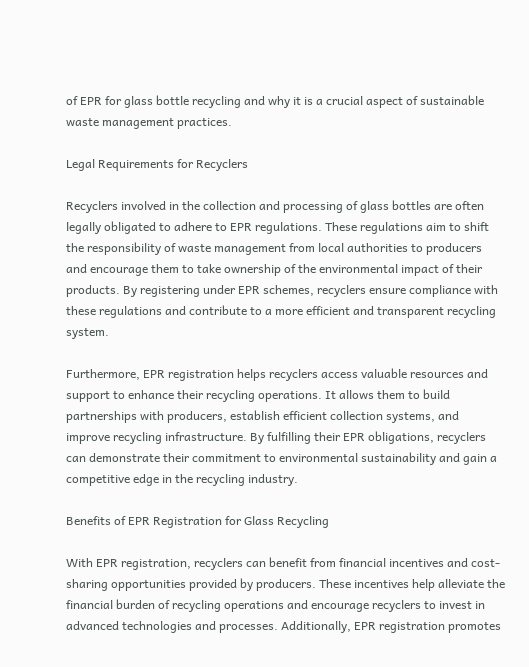of EPR for glass bottle recycling and why it is a crucial aspect of sustainable waste management practices.

Legal Requirements for Recyclers

Recyclers involved in the collection and processing of glass bottles are often legally obligated to adhere to EPR regulations. These regulations aim to shift the responsibility of waste management from local authorities to producers and encourage them to take ownership of the environmental impact of their products. By registering under EPR schemes, recyclers ensure compliance with these regulations and contribute to a more efficient and transparent recycling system.

Furthermore, EPR registration helps recyclers access valuable resources and support to enhance their recycling operations. It allows them to build partnerships with producers, establish efficient collection systems, and improve recycling infrastructure. By fulfilling their EPR obligations, recyclers can demonstrate their commitment to environmental sustainability and gain a competitive edge in the recycling industry.

Benefits of EPR Registration for Glass Recycling

With EPR registration, recyclers can benefit from financial incentives and cost-sharing opportunities provided by producers. These incentives help alleviate the financial burden of recycling operations and encourage recyclers to invest in advanced technologies and processes. Additionally, EPR registration promotes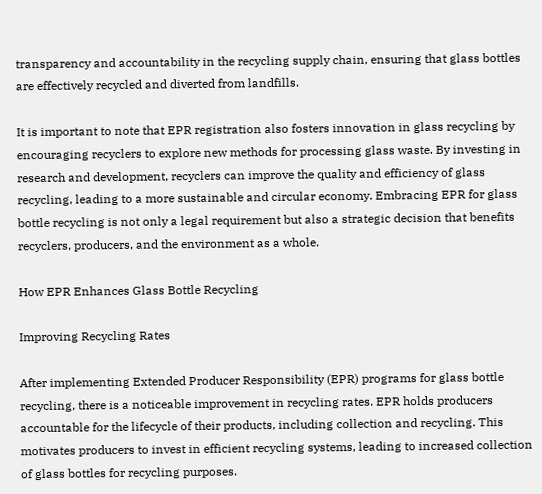transparency and accountability in the recycling supply chain, ensuring that glass bottles are effectively recycled and diverted from landfills.

It is important to note that EPR registration also fosters innovation in glass recycling by encouraging recyclers to explore new methods for processing glass waste. By investing in research and development, recyclers can improve the quality and efficiency of glass recycling, leading to a more sustainable and circular economy. Embracing EPR for glass bottle recycling is not only a legal requirement but also a strategic decision that benefits recyclers, producers, and the environment as a whole.

How EPR Enhances Glass Bottle Recycling

Improving Recycling Rates

After implementing Extended Producer Responsibility (EPR) programs for glass bottle recycling, there is a noticeable improvement in recycling rates. EPR holds producers accountable for the lifecycle of their products, including collection and recycling. This motivates producers to invest in efficient recycling systems, leading to increased collection of glass bottles for recycling purposes.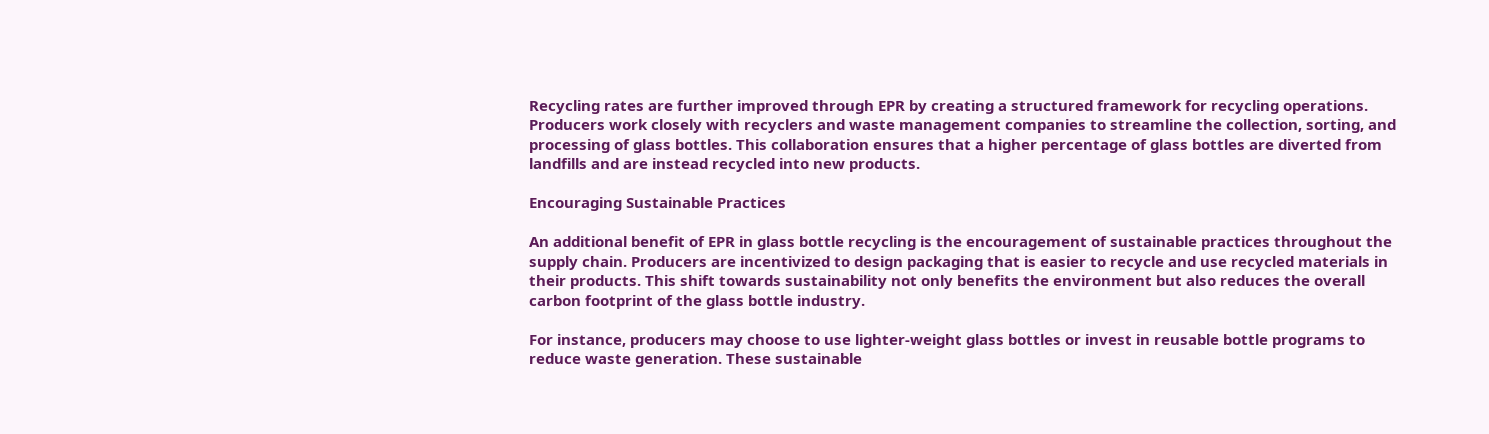Recycling rates are further improved through EPR by creating a structured framework for recycling operations. Producers work closely with recyclers and waste management companies to streamline the collection, sorting, and processing of glass bottles. This collaboration ensures that a higher percentage of glass bottles are diverted from landfills and are instead recycled into new products.

Encouraging Sustainable Practices

An additional benefit of EPR in glass bottle recycling is the encouragement of sustainable practices throughout the supply chain. Producers are incentivized to design packaging that is easier to recycle and use recycled materials in their products. This shift towards sustainability not only benefits the environment but also reduces the overall carbon footprint of the glass bottle industry.

For instance, producers may choose to use lighter-weight glass bottles or invest in reusable bottle programs to reduce waste generation. These sustainable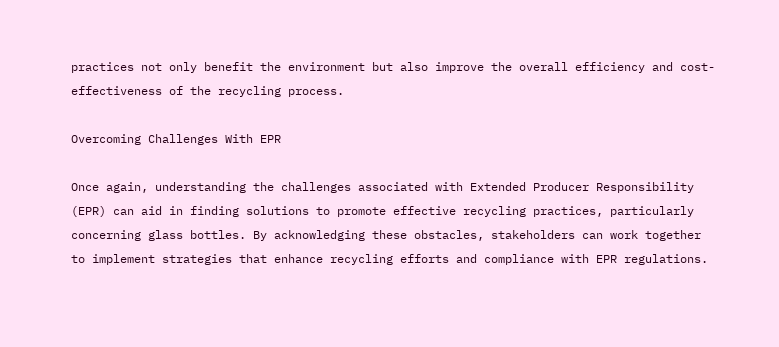practices not only benefit the environment but also improve the overall efficiency and cost-effectiveness of the recycling process.

Overcoming Challenges With EPR

Once again, understanding the challenges associated with Extended Producer Responsibility (EPR) can aid in finding solutions to promote effective recycling practices, particularly concerning glass bottles. By acknowledging these obstacles, stakeholders can work together to implement strategies that enhance recycling efforts and compliance with EPR regulations.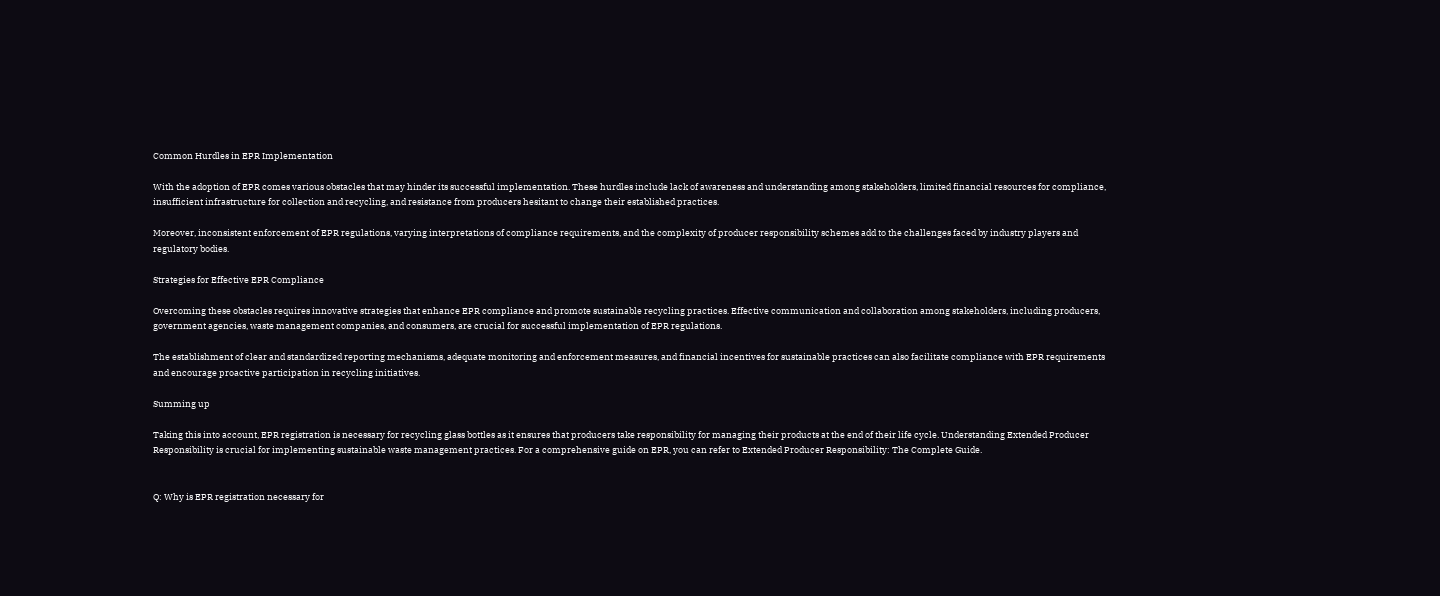Common Hurdles in EPR Implementation

With the adoption of EPR comes various obstacles that may hinder its successful implementation. These hurdles include lack of awareness and understanding among stakeholders, limited financial resources for compliance, insufficient infrastructure for collection and recycling, and resistance from producers hesitant to change their established practices.

Moreover, inconsistent enforcement of EPR regulations, varying interpretations of compliance requirements, and the complexity of producer responsibility schemes add to the challenges faced by industry players and regulatory bodies.

Strategies for Effective EPR Compliance

Overcoming these obstacles requires innovative strategies that enhance EPR compliance and promote sustainable recycling practices. Effective communication and collaboration among stakeholders, including producers, government agencies, waste management companies, and consumers, are crucial for successful implementation of EPR regulations.

The establishment of clear and standardized reporting mechanisms, adequate monitoring and enforcement measures, and financial incentives for sustainable practices can also facilitate compliance with EPR requirements and encourage proactive participation in recycling initiatives.

Summing up

Taking this into account, EPR registration is necessary for recycling glass bottles as it ensures that producers take responsibility for managing their products at the end of their life cycle. Understanding Extended Producer Responsibility is crucial for implementing sustainable waste management practices. For a comprehensive guide on EPR, you can refer to Extended Producer Responsibility: The Complete Guide.


Q: Why is EPR registration necessary for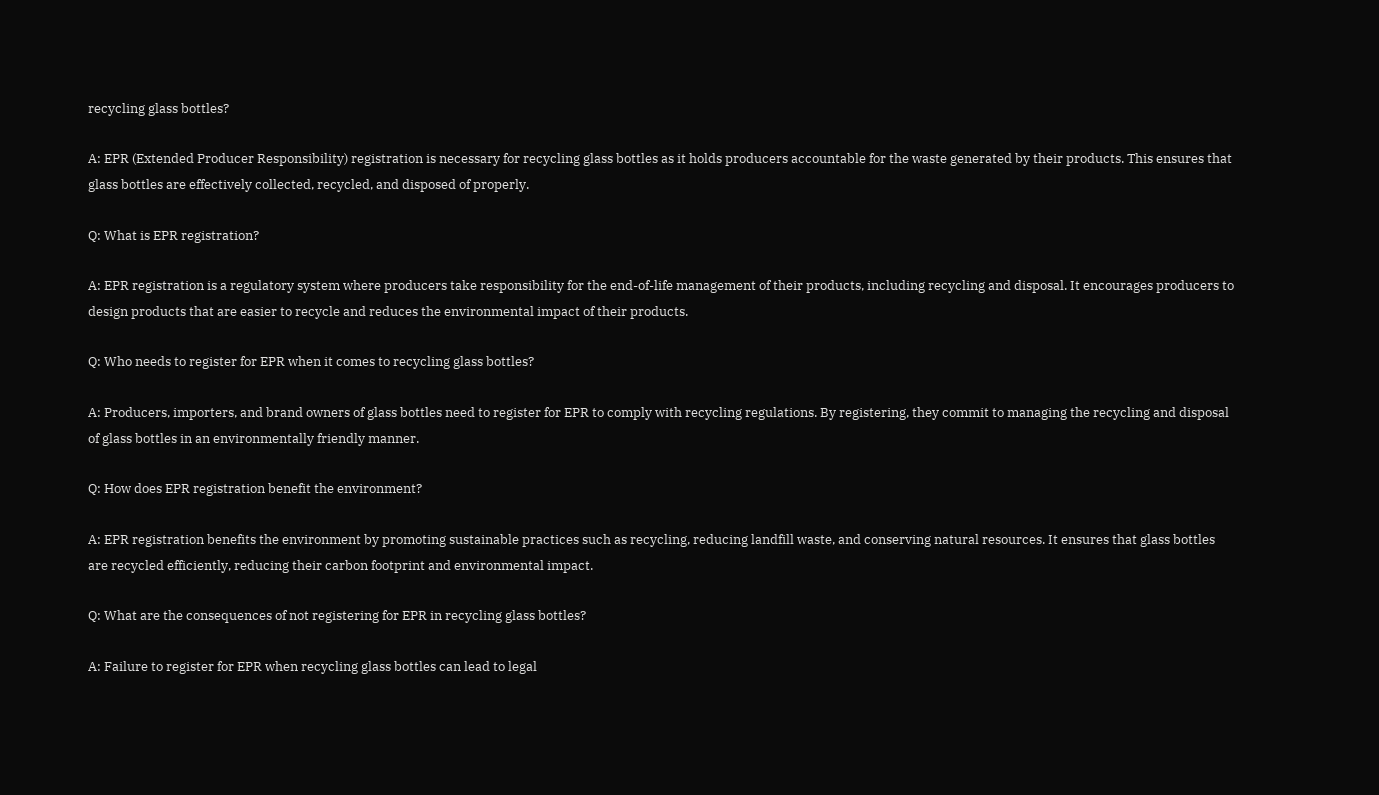recycling glass bottles?

A: EPR (Extended Producer Responsibility) registration is necessary for recycling glass bottles as it holds producers accountable for the waste generated by their products. This ensures that glass bottles are effectively collected, recycled, and disposed of properly.

Q: What is EPR registration?

A: EPR registration is a regulatory system where producers take responsibility for the end-of-life management of their products, including recycling and disposal. It encourages producers to design products that are easier to recycle and reduces the environmental impact of their products.

Q: Who needs to register for EPR when it comes to recycling glass bottles?

A: Producers, importers, and brand owners of glass bottles need to register for EPR to comply with recycling regulations. By registering, they commit to managing the recycling and disposal of glass bottles in an environmentally friendly manner.

Q: How does EPR registration benefit the environment?

A: EPR registration benefits the environment by promoting sustainable practices such as recycling, reducing landfill waste, and conserving natural resources. It ensures that glass bottles are recycled efficiently, reducing their carbon footprint and environmental impact.

Q: What are the consequences of not registering for EPR in recycling glass bottles?

A: Failure to register for EPR when recycling glass bottles can lead to legal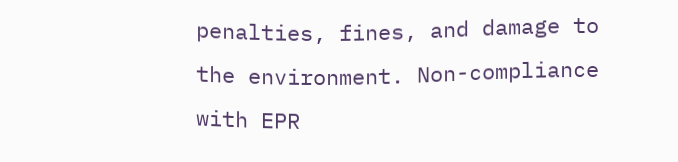penalties, fines, and damage to the environment. Non-compliance with EPR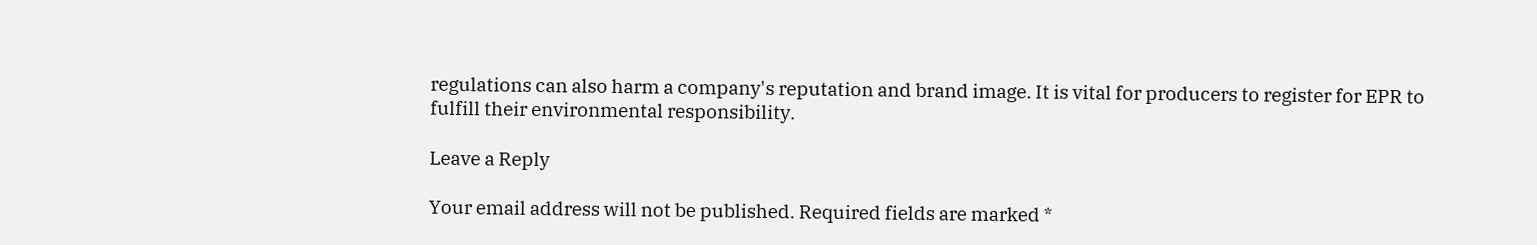regulations can also harm a company's reputation and brand image. It is vital for producers to register for EPR to fulfill their environmental responsibility.

Leave a Reply

Your email address will not be published. Required fields are marked *